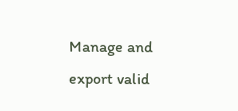Manage and export valid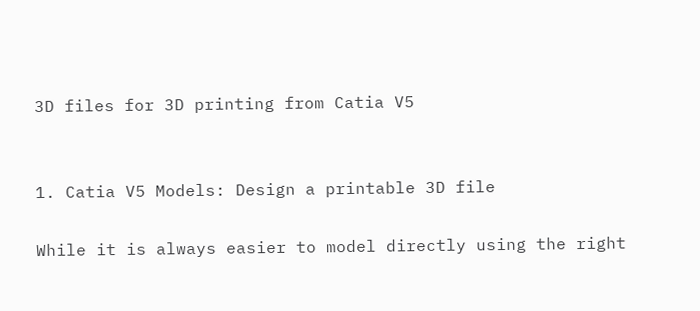3D files for 3D printing from Catia V5


1. Catia V5 Models: Design a printable 3D file

While it is always easier to model directly using the right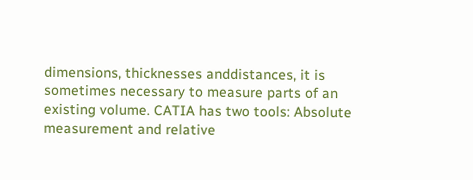dimensions, thicknesses anddistances, it is sometimes necessary to measure parts of an existing volume. CATIA has two tools: Absolute measurement and relative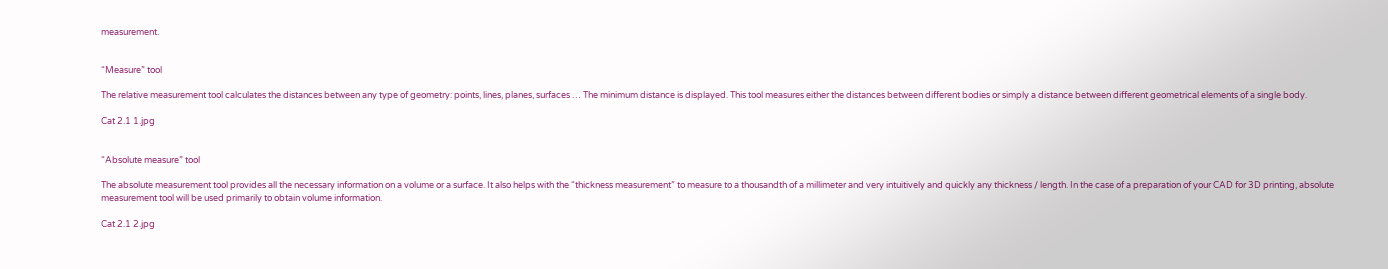measurement.


“Measure” tool

The relative measurement tool calculates the distances between any type of geometry: points, lines, planes, surfaces … The minimum distance is displayed. This tool measures either the distances between different bodies or simply a distance between different geometrical elements of a single body.

Cat 2.1 1.jpg


“Absolute measure” tool

The absolute measurement tool provides all the necessary information on a volume or a surface. It also helps with the “thickness measurement” to measure to a thousandth of a millimeter and very intuitively and quickly any thickness / length. In the case of a preparation of your CAD for 3D printing, absolute measurement tool will be used primarily to obtain volume information.

Cat 2.1 2.jpg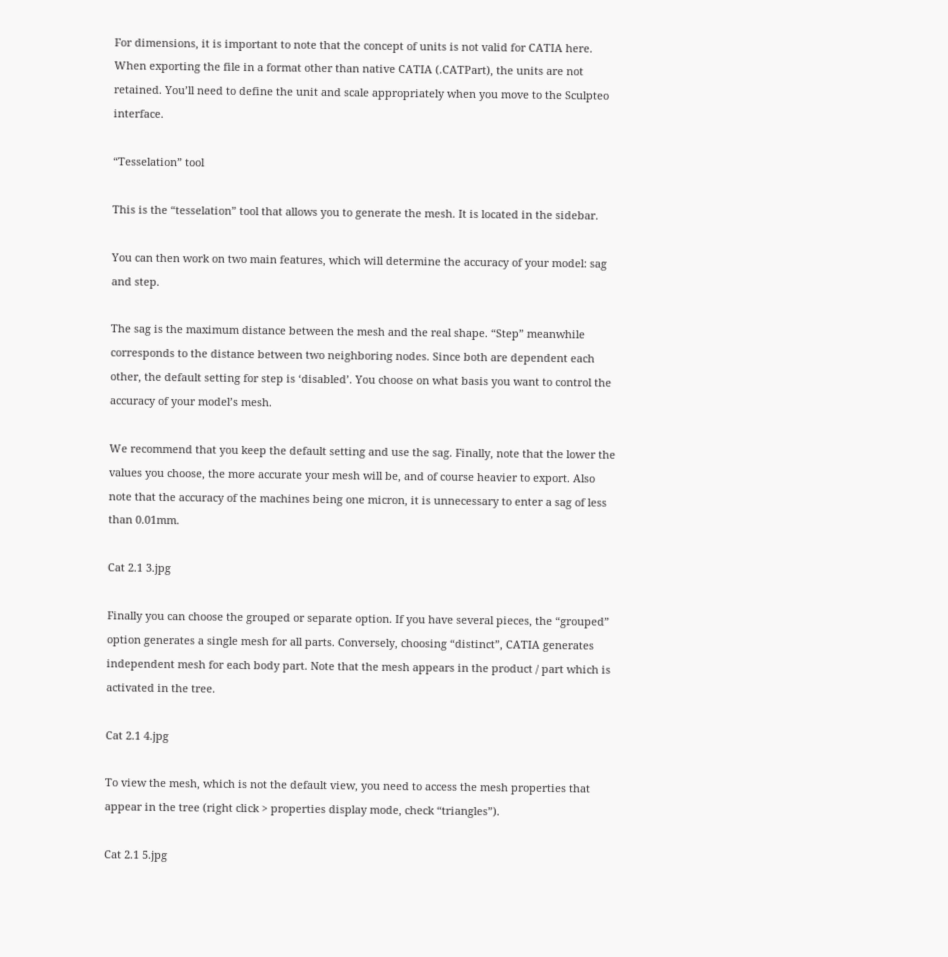For dimensions, it is important to note that the concept of units is not valid for CATIA here. When exporting the file in a format other than native CATIA (.CATPart), the units are not retained. You’ll need to define the unit and scale appropriately when you move to the Sculpteo interface.

“Tesselation” tool

This is the “tesselation” tool that allows you to generate the mesh. It is located in the sidebar.

You can then work on two main features, which will determine the accuracy of your model: sag and step.

The sag is the maximum distance between the mesh and the real shape. “Step” meanwhile corresponds to the distance between two neighboring nodes. Since both are dependent each other, the default setting for step is ‘disabled’. You choose on what basis you want to control the accuracy of your model’s mesh.

We recommend that you keep the default setting and use the sag. Finally, note that the lower the values you choose, the more accurate your mesh will be, and of course heavier to export. Also note that the accuracy of the machines being one micron, it is unnecessary to enter a sag of less than 0.01mm.

Cat 2.1 3.jpg

Finally you can choose the grouped or separate option. If you have several pieces, the “grouped” option generates a single mesh for all parts. Conversely, choosing “distinct”, CATIA generates independent mesh for each body part. Note that the mesh appears in the product / part which is activated in the tree.

Cat 2.1 4.jpg

To view the mesh, which is not the default view, you need to access the mesh properties that appear in the tree (right click > properties display mode, check “triangles”).

Cat 2.1 5.jpg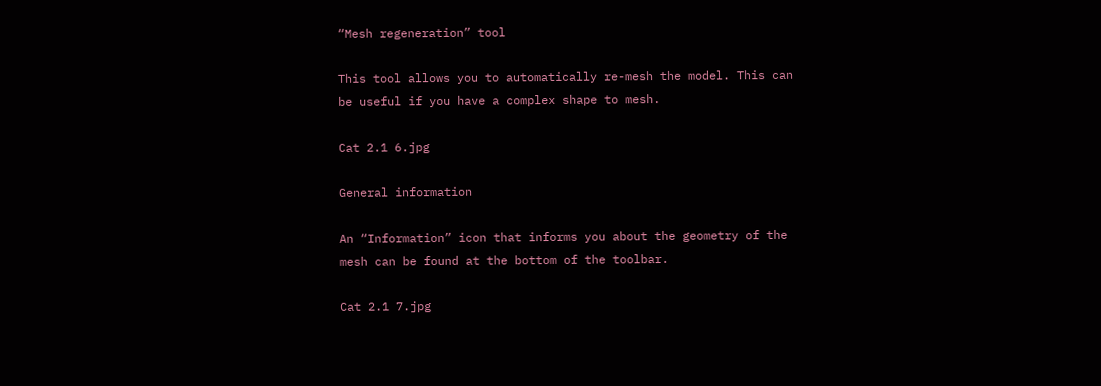“Mesh regeneration” tool

This tool allows you to automatically re-mesh the model. This can be useful if you have a complex shape to mesh.

Cat 2.1 6.jpg

General information

An “Information” icon that informs you about the geometry of the mesh can be found at the bottom of the toolbar.

Cat 2.1 7.jpg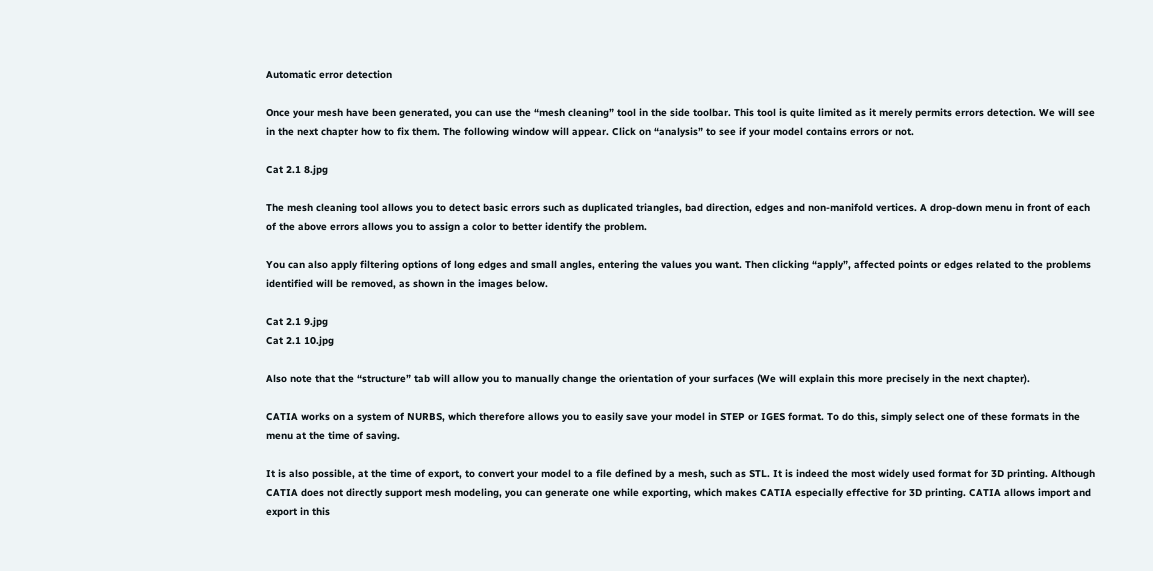Automatic error detection

Once your mesh have been generated, you can use the “mesh cleaning” tool in the side toolbar. This tool is quite limited as it merely permits errors detection. We will see in the next chapter how to fix them. The following window will appear. Click on “analysis” to see if your model contains errors or not.

Cat 2.1 8.jpg

The mesh cleaning tool allows you to detect basic errors such as duplicated triangles, bad direction, edges and non-manifold vertices. A drop-down menu in front of each of the above errors allows you to assign a color to better identify the problem.

You can also apply filtering options of long edges and small angles, entering the values you want. Then clicking “apply”, affected points or edges related to the problems identified will be removed, as shown in the images below.

Cat 2.1 9.jpg
Cat 2.1 10.jpg

Also note that the “structure” tab will allow you to manually change the orientation of your surfaces (We will explain this more precisely in the next chapter).

CATIA works on a system of NURBS, which therefore allows you to easily save your model in STEP or IGES format. To do this, simply select one of these formats in the menu at the time of saving.

It is also possible, at the time of export, to convert your model to a file defined by a mesh, such as STL. It is indeed the most widely used format for 3D printing. Although CATIA does not directly support mesh modeling, you can generate one while exporting, which makes CATIA especially effective for 3D printing. CATIA allows import and export in this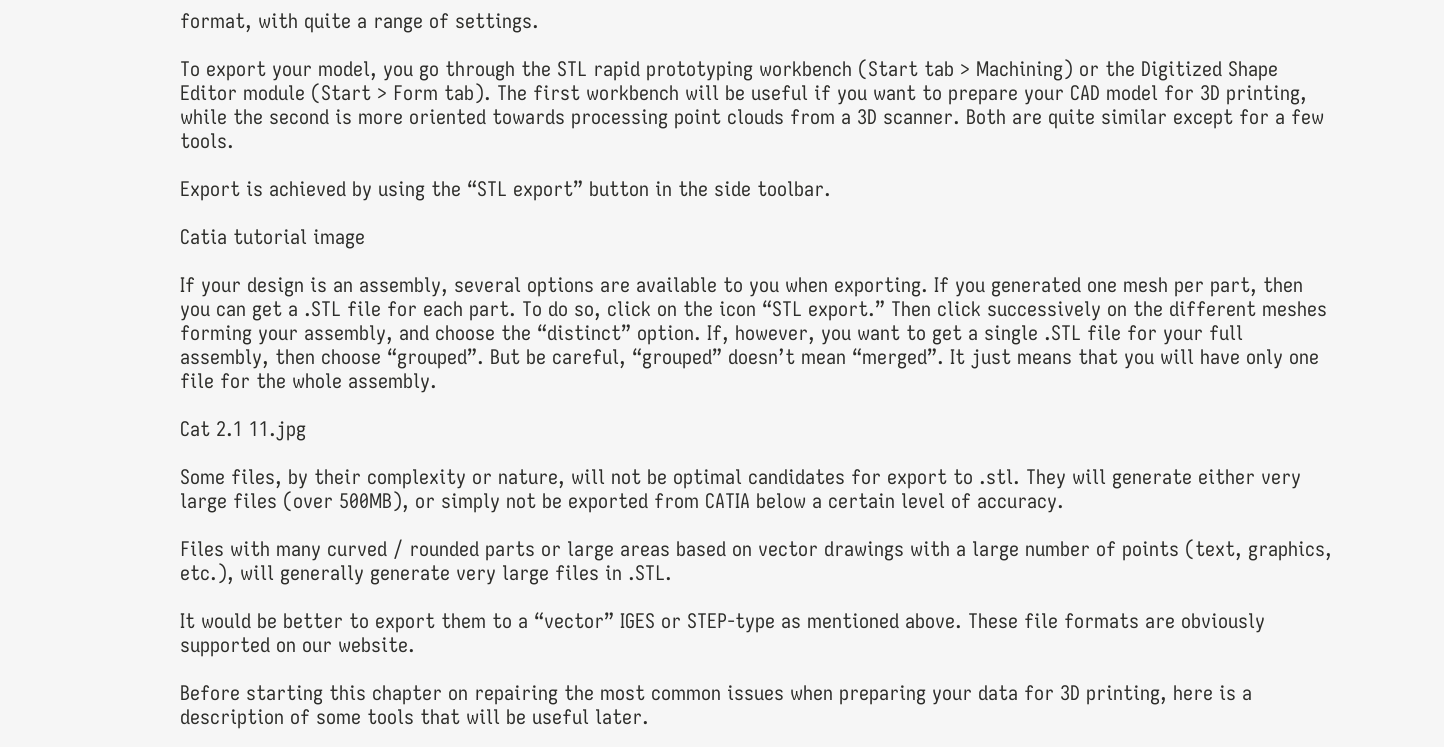format, with quite a range of settings.

To export your model, you go through the STL rapid prototyping workbench (Start tab > Machining) or the Digitized Shape Editor module (Start > Form tab). The first workbench will be useful if you want to prepare your CAD model for 3D printing, while the second is more oriented towards processing point clouds from a 3D scanner. Both are quite similar except for a few tools.

Export is achieved by using the “STL export” button in the side toolbar.

Catia tutorial image

If your design is an assembly, several options are available to you when exporting. If you generated one mesh per part, then you can get a .STL file for each part. To do so, click on the icon “STL export.” Then click successively on the different meshes forming your assembly, and choose the “distinct” option. If, however, you want to get a single .STL file for your full assembly, then choose “grouped”. But be careful, “grouped” doesn’t mean “merged”. It just means that you will have only one file for the whole assembly.

Cat 2.1 11.jpg

Some files, by their complexity or nature, will not be optimal candidates for export to .stl. They will generate either very large files (over 500MB), or simply not be exported from CATIA below a certain level of accuracy.

Files with many curved / rounded parts or large areas based on vector drawings with a large number of points (text, graphics, etc.), will generally generate very large files in .STL.

It would be better to export them to a “vector” IGES or STEP-type as mentioned above. These file formats are obviously supported on our website.

Before starting this chapter on repairing the most common issues when preparing your data for 3D printing, here is a description of some tools that will be useful later.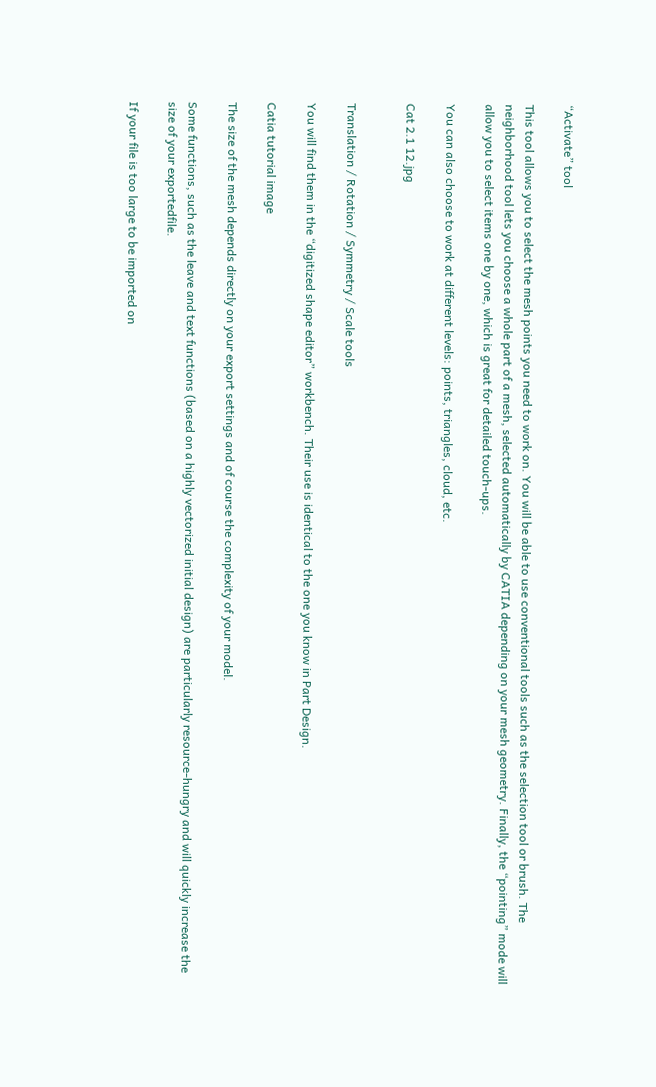“Activate” tool

This tool allows you to select the mesh points you need to work on. You will be able to use conventional tools such as the selection tool or brush. The neighborhood tool lets you choose a whole part of a mesh, selected automatically by CATIA depending on your mesh geometry. Finally, the “pointing” mode will allow you to select items one by one, which is great for detailed touch-ups.

You can also choose to work at different levels: points, triangles, cloud, etc.

Cat 2.1 12.jpg


Translation / Rotation / Symmetry / Scale tools

You will find them in the “digitized shape editor” workbench. Their use is identical to the one you know in Part Design.

Catia tutorial image

The size of the mesh depends directly on your export settings and of course the complexity of your model.

Some functions, such as the leave and text functions (based on a highly vectorized initial design) are particularly resource-hungry and will quickly increase the size of your exportedfile.

If your file is too large to be imported on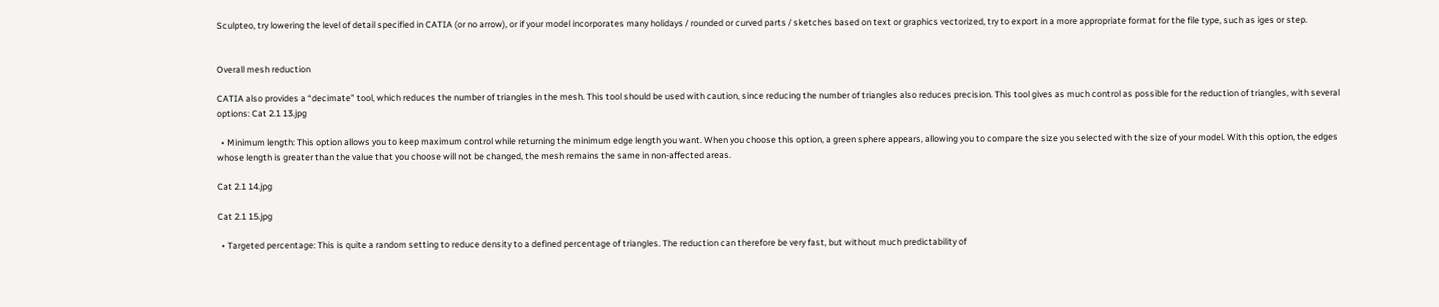Sculpteo, try lowering the level of detail specified in CATIA (or no arrow), or if your model incorporates many holidays / rounded or curved parts / sketches based on text or graphics vectorized, try to export in a more appropriate format for the file type, such as iges or step.


Overall mesh reduction

CATIA also provides a “decimate” tool, which reduces the number of triangles in the mesh. This tool should be used with caution, since reducing the number of triangles also reduces precision. This tool gives as much control as possible for the reduction of triangles, with several options: Cat 2.1 13.jpg

  • Minimum length: This option allows you to keep maximum control while returning the minimum edge length you want. When you choose this option, a green sphere appears, allowing you to compare the size you selected with the size of your model. With this option, the edges whose length is greater than the value that you choose will not be changed, the mesh remains the same in non-affected areas.

Cat 2.1 14.jpg

Cat 2.1 15.jpg

  • Targeted percentage: This is quite a random setting to reduce density to a defined percentage of triangles. The reduction can therefore be very fast, but without much predictability of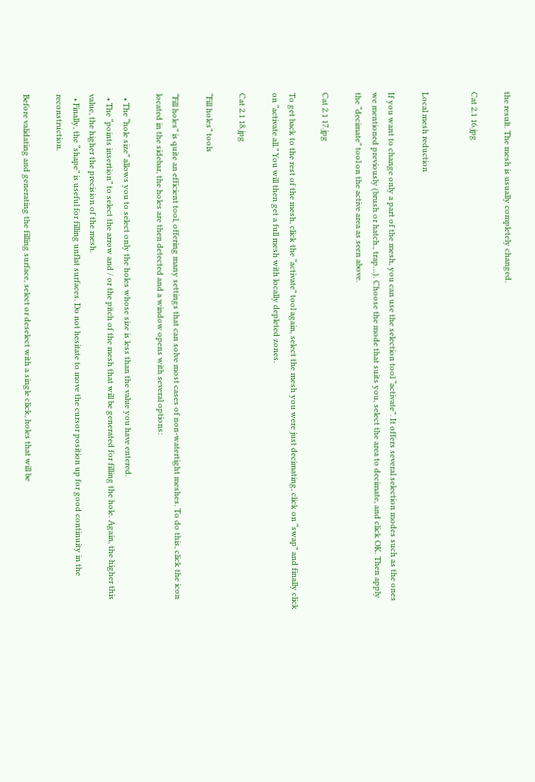the result. The mesh is usually completely changed.

Cat 2.1 16.jpg


Local mesh reduction

If you want to change only a part of the mesh, you can use the selection tool “activate”. It offers several selection modes such as the ones we mentioned previously (brush or hatch., trap…). Choose the mode that suits you, select the area to decimate, and click OK. Then apply the “decimate” tool on the active area as seen above.

Cat 2.1 17.jpg

To get back to the rest of the mesh, click the “activate” tool again, select the mesh you were just decimating, click on “swap” and finally click on “activate all.” You will then get a full mesh with locally depleted zones.

Cat 2.1 18.jpg

“Fill holes” tools

“Fill holes” is quite an efficient tool, offering many settings that can solve most cases of non-watertight meshes. To do this, click the icon located in the sidebar, the holes are then detected and a window opens with several options:

  • The “hole size” allows you to select only the holes whose size is less than the value you have entered.
  • The “points insertion” to select the arrow and / or the pitch of the mesh that will be generated for filling the hole. Again, the higher this value, the higher the precision of the mesh.
  • Finally, the “shape” is useful for filling unflat surfaces. Do not hesitate to move the cursor position up for good continuity in the reconstruction.

Before validating and generating the filling surface, select or deselect with a single click, holes that will be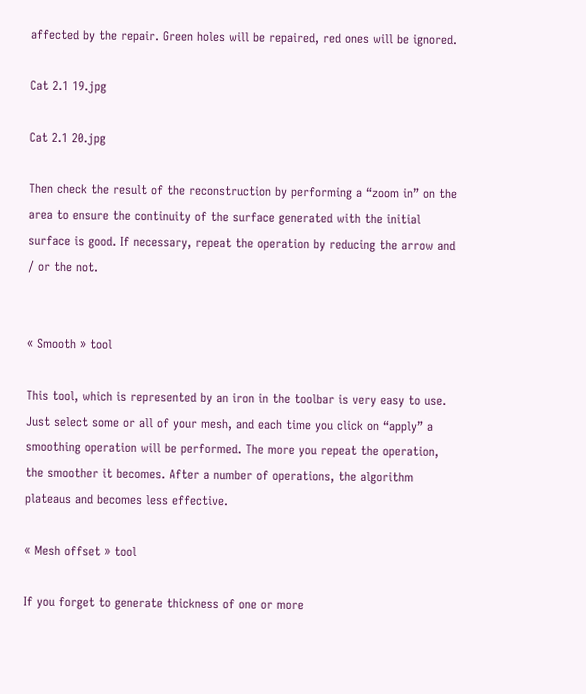affected by the repair. Green holes will be repaired, red ones will be ignored.

Cat 2.1 19.jpg

Cat 2.1 20.jpg

Then check the result of the reconstruction by performing a “zoom in” on the area to ensure the continuity of the surface generated with the initial surface is good. If necessary, repeat the operation by reducing the arrow and / or the not.


« Smooth » tool

This tool, which is represented by an iron in the toolbar is very easy to use. Just select some or all of your mesh, and each time you click on “apply” a smoothing operation will be performed. The more you repeat the operation, the smoother it becomes. After a number of operations, the algorithm plateaus and becomes less effective.

« Mesh offset » tool

If you forget to generate thickness of one or more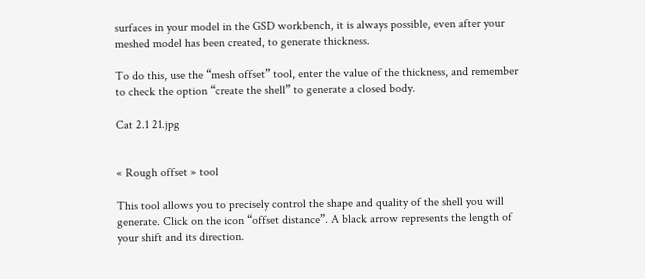surfaces in your model in the GSD workbench, it is always possible, even after your meshed model has been created, to generate thickness.

To do this, use the “mesh offset” tool, enter the value of the thickness, and remember to check the option “create the shell” to generate a closed body.

Cat 2.1 21.jpg


« Rough offset » tool

This tool allows you to precisely control the shape and quality of the shell you will generate. Click on the icon “offset distance”. A black arrow represents the length of your shift and its direction.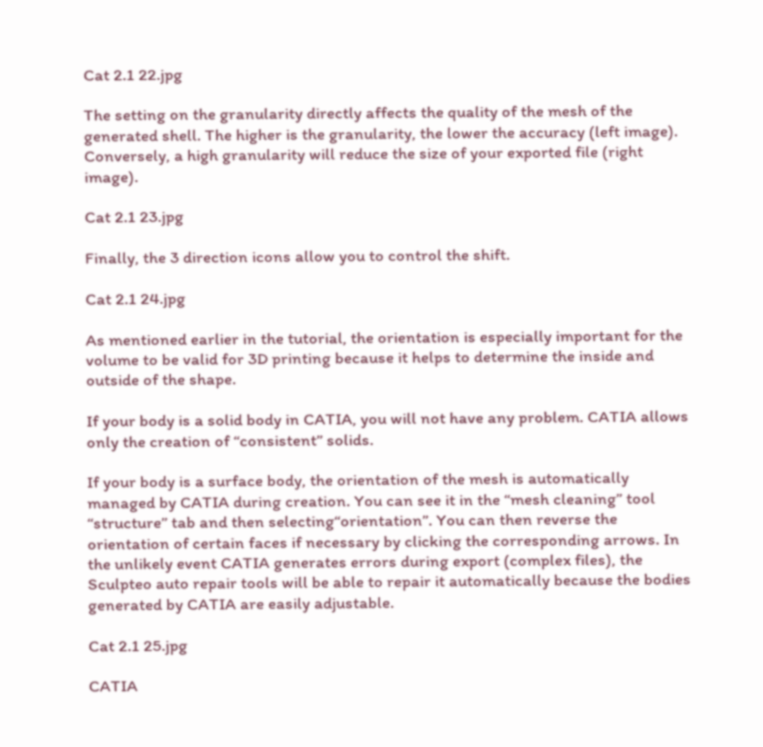Cat 2.1 22.jpg

The setting on the granularity directly affects the quality of the mesh of the generated shell. The higher is the granularity, the lower the accuracy (left image). Conversely, a high granularity will reduce the size of your exported file (right image).

Cat 2.1 23.jpg

Finally, the 3 direction icons allow you to control the shift.

Cat 2.1 24.jpg

As mentioned earlier in the tutorial, the orientation is especially important for the volume to be valid for 3D printing because it helps to determine the inside and outside of the shape.

If your body is a solid body in CATIA, you will not have any problem. CATIA allows only the creation of “consistent” solids.

If your body is a surface body, the orientation of the mesh is automatically managed by CATIA during creation. You can see it in the “mesh cleaning” tool “structure” tab and then selecting“orientation”. You can then reverse the orientation of certain faces if necessary by clicking the corresponding arrows. In the unlikely event CATIA generates errors during export (complex files), the Sculpteo auto repair tools will be able to repair it automatically because the bodies generated by CATIA are easily adjustable.

Cat 2.1 25.jpg

CATIA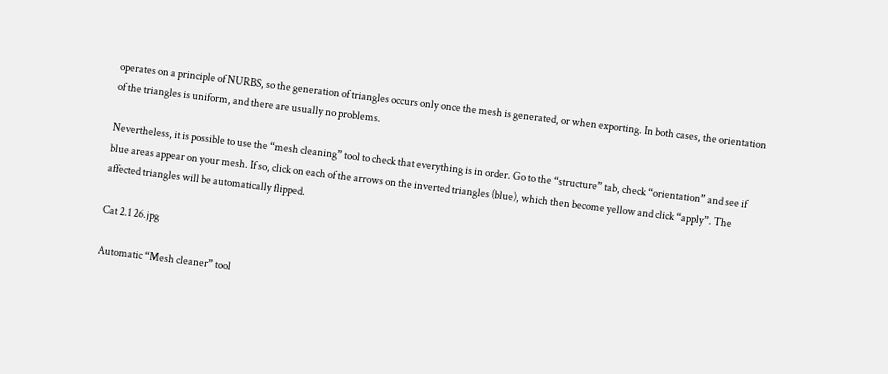operates on a principle of NURBS, so the generation of triangles occurs only once the mesh is generated, or when exporting. In both cases, the orientation of the triangles is uniform, and there are usually no problems.

Nevertheless, it is possible to use the “mesh cleaning” tool to check that everything is in order. Go to the “structure” tab, check “orientation” and see if blue areas appear on your mesh. If so, click on each of the arrows on the inverted triangles (blue), which then become yellow and click “apply”. The affected triangles will be automatically flipped.

Cat 2.1 26.jpg

Automatic “Mesh cleaner” tool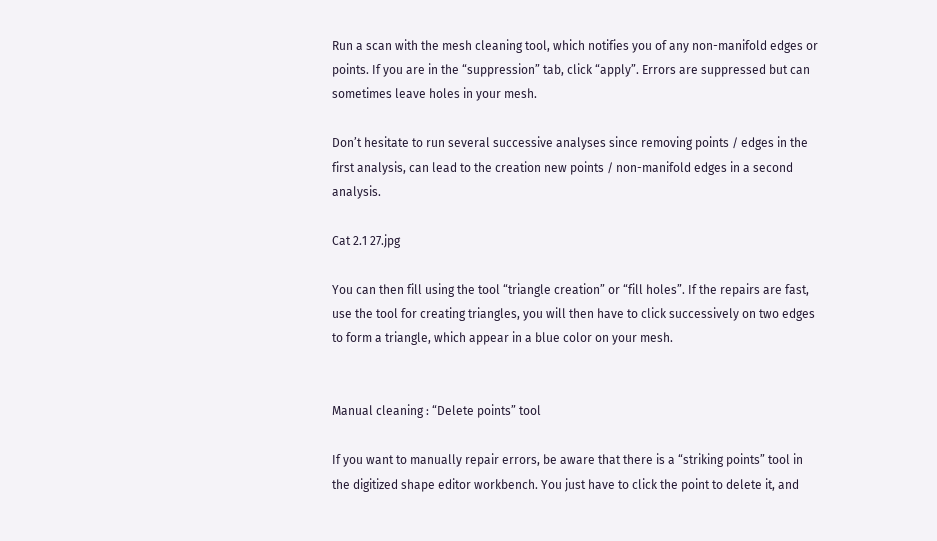Run a scan with the mesh cleaning tool, which notifies you of any non-manifold edges or points. If you are in the “suppression” tab, click “apply”. Errors are suppressed but can sometimes leave holes in your mesh.

Don’t hesitate to run several successive analyses since removing points / edges in the first analysis, can lead to the creation new points / non-manifold edges in a second analysis.

Cat 2.1 27.jpg

You can then fill using the tool “triangle creation” or “fill holes”. If the repairs are fast, use the tool for creating triangles, you will then have to click successively on two edges to form a triangle, which appear in a blue color on your mesh.


Manual cleaning : “Delete points” tool

If you want to manually repair errors, be aware that there is a “striking points” tool in the digitized shape editor workbench. You just have to click the point to delete it, and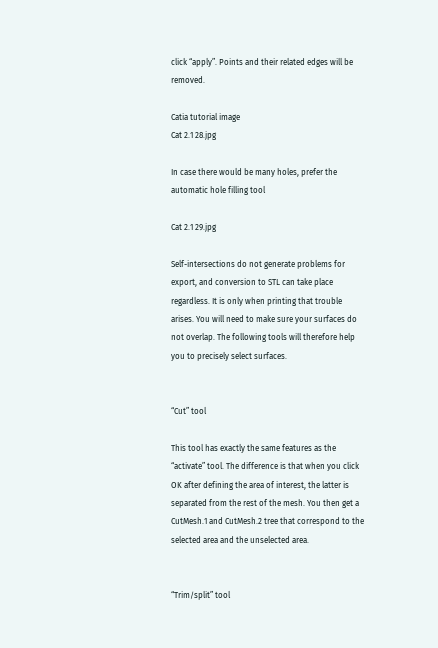click “apply”. Points and their related edges will be removed.

Catia tutorial image
Cat 2.1 28.jpg

In case there would be many holes, prefer the automatic hole filling tool

Cat 2.1 29.jpg

Self-intersections do not generate problems for export, and conversion to STL can take place regardless. It is only when printing that trouble arises. You will need to make sure your surfaces do not overlap. The following tools will therefore help you to precisely select surfaces.


“Cut” tool

This tool has exactly the same features as the “activate” tool. The difference is that when you click OK after defining the area of interest, the latter is separated from the rest of the mesh. You then get a CutMesh.1 and CutMesh.2 tree that correspond to the selected area and the unselected area.


“Trim/split” tool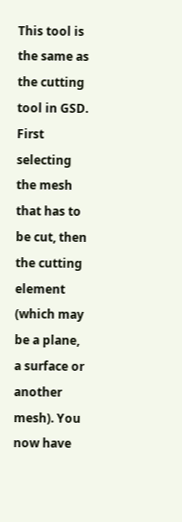This tool is the same as the cutting tool in GSD. First selecting the mesh that has to be cut, then the cutting element (which may be a plane, a surface or another mesh). You now have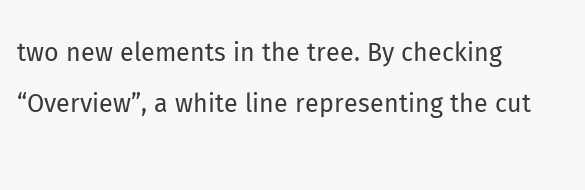two new elements in the tree. By checking “Overview”, a white line representing the cut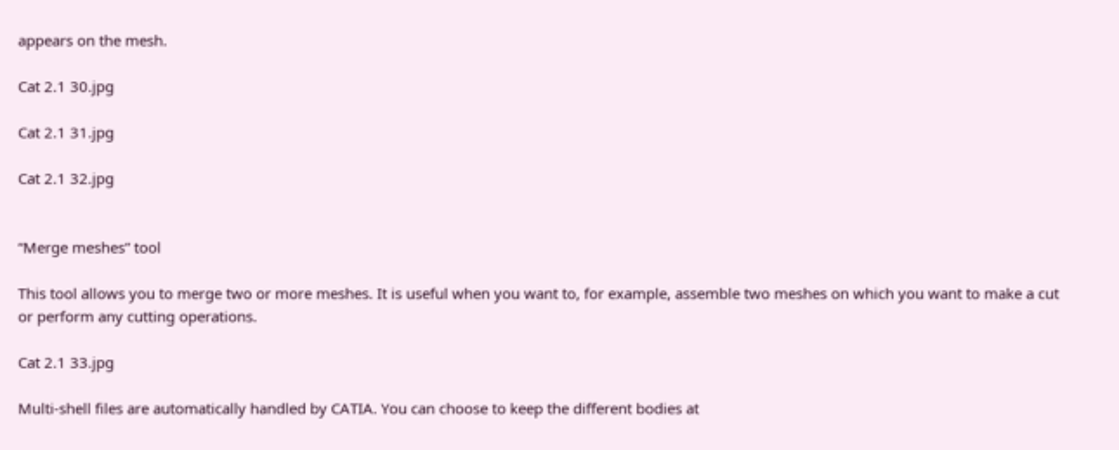appears on the mesh.

Cat 2.1 30.jpg

Cat 2.1 31.jpg

Cat 2.1 32.jpg


“Merge meshes” tool

This tool allows you to merge two or more meshes. It is useful when you want to, for example, assemble two meshes on which you want to make a cut or perform any cutting operations.

Cat 2.1 33.jpg

Multi-shell files are automatically handled by CATIA. You can choose to keep the different bodies at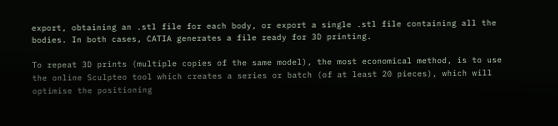export, obtaining an .stl file for each body, or export a single .stl file containing all the bodies. In both cases, CATIA generates a file ready for 3D printing.

To repeat 3D prints (multiple copies of the same model), the most economical method, is to use the online Sculpteo tool which creates a series or batch (of at least 20 pieces), which will optimise the positioning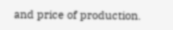and price of production.